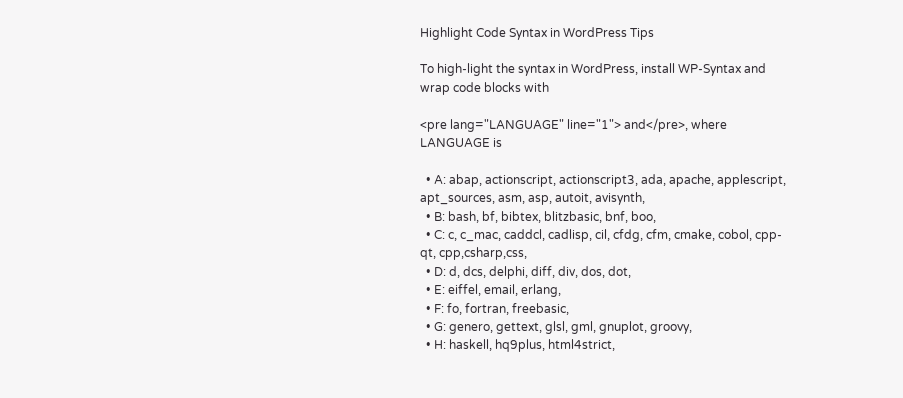Highlight Code Syntax in WordPress Tips

To high-light the syntax in WordPress, install WP-Syntax and wrap code blocks with

<pre lang="LANGUAGE" line="1"> and</pre>, where LANGUAGE is

  • A: abap, actionscript, actionscript3, ada, apache, applescript, apt_sources, asm, asp, autoit, avisynth,
  • B: bash, bf, bibtex, blitzbasic, bnf, boo,
  • C: c, c_mac, caddcl, cadlisp, cil, cfdg, cfm, cmake, cobol, cpp-qt, cpp,csharp,css,
  • D: d, dcs, delphi, diff, div, dos, dot,
  • E: eiffel, email, erlang,
  • F: fo, fortran, freebasic,
  • G: genero, gettext, glsl, gml, gnuplot, groovy,
  • H: haskell, hq9plus, html4strict,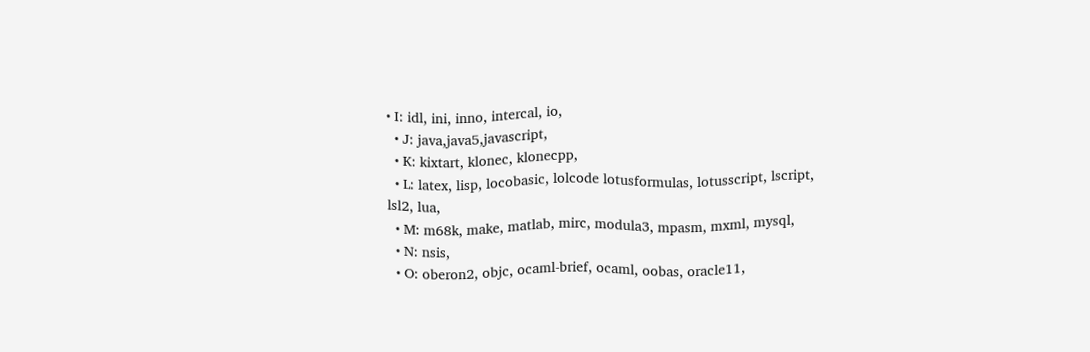• I: idl, ini, inno, intercal, io,
  • J: java,java5,javascript,
  • K: kixtart, klonec, klonecpp,
  • L: latex, lisp, locobasic, lolcode lotusformulas, lotusscript, lscript, lsl2, lua,
  • M: m68k, make, matlab, mirc, modula3, mpasm, mxml, mysql,
  • N: nsis,
  • O: oberon2, objc, ocaml-brief, ocaml, oobas, oracle11,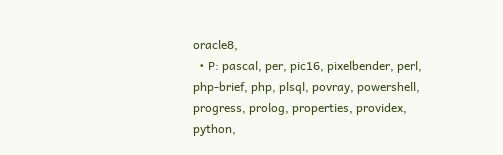oracle8,
  • P: pascal, per, pic16, pixelbender, perl, php-brief, php, plsql, povray, powershell, progress, prolog, properties, providex, python,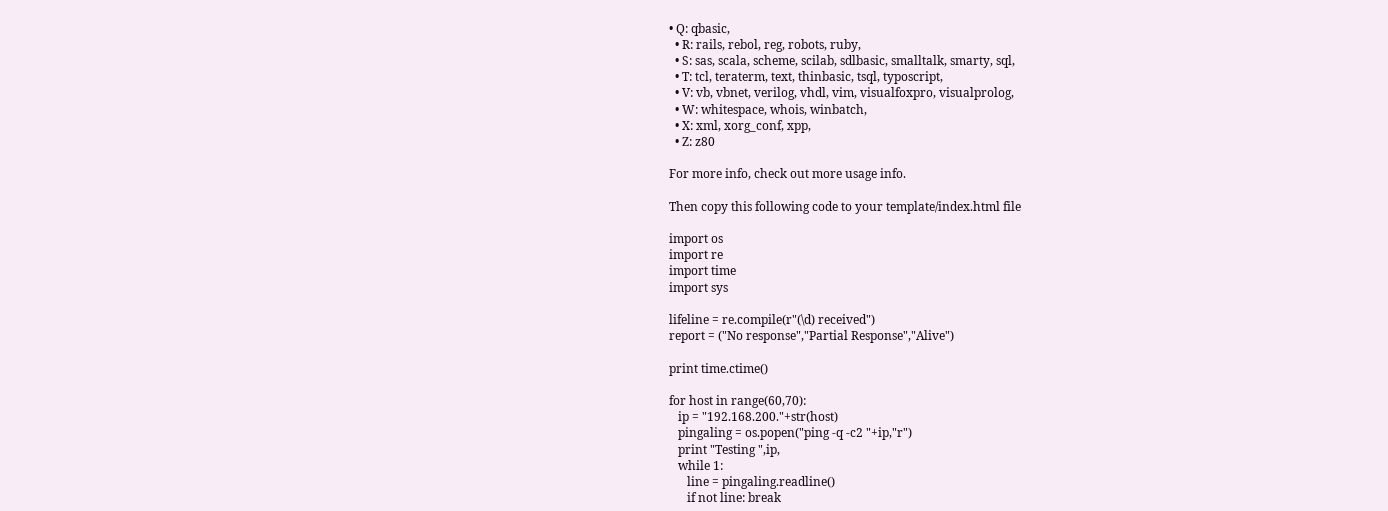• Q: qbasic,
  • R: rails, rebol, reg, robots, ruby,
  • S: sas, scala, scheme, scilab, sdlbasic, smalltalk, smarty, sql,
  • T: tcl, teraterm, text, thinbasic, tsql, typoscript,
  • V: vb, vbnet, verilog, vhdl, vim, visualfoxpro, visualprolog,
  • W: whitespace, whois, winbatch,
  • X: xml, xorg_conf, xpp,
  • Z: z80

For more info, check out more usage info.

Then copy this following code to your template/index.html file

import os
import re
import time
import sys

lifeline = re.compile(r"(\d) received")
report = ("No response","Partial Response","Alive")

print time.ctime()

for host in range(60,70):
   ip = "192.168.200."+str(host)
   pingaling = os.popen("ping -q -c2 "+ip,"r")
   print "Testing ",ip,
   while 1:
      line = pingaling.readline()
      if not line: break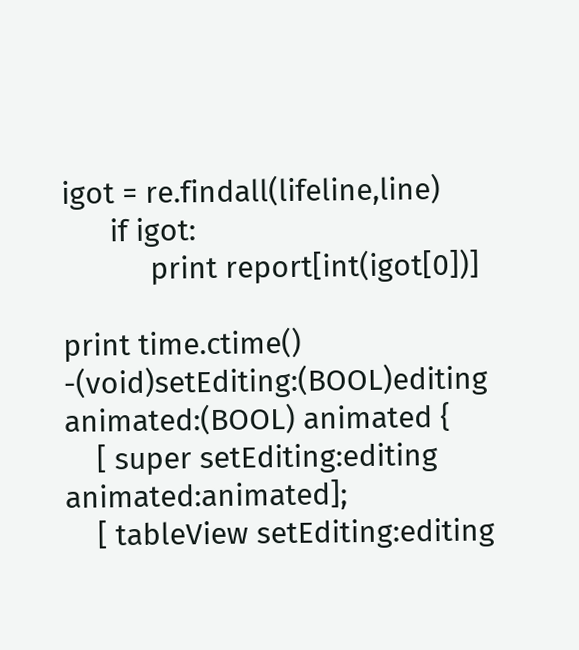igot = re.findall(lifeline,line)
      if igot:
           print report[int(igot[0])]

print time.ctime()
-(void)setEditing:(BOOL)editing animated:(BOOL) animated {
    [ super setEditing:editing animated:animated];
    [ tableView setEditing:editing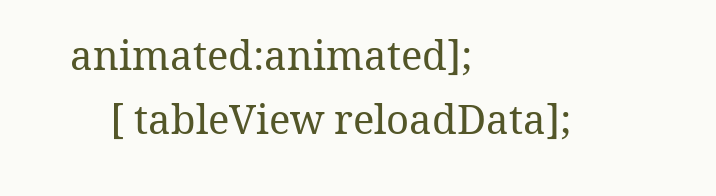animated:animated];
    [ tableView reloadData];